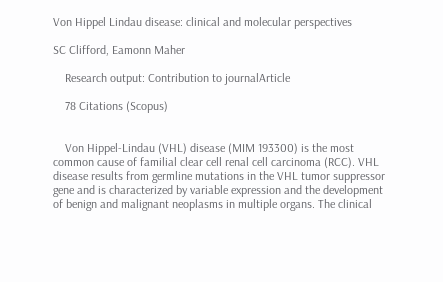Von Hippel Lindau disease: clinical and molecular perspectives

SC Clifford, Eamonn Maher

    Research output: Contribution to journalArticle

    78 Citations (Scopus)


    Von Hippel-Lindau (VHL) disease (MIM 193300) is the most common cause of familial clear cell renal cell carcinoma (RCC). VHL disease results from germline mutations in the VHL tumor suppressor gene and is characterized by variable expression and the development of benign and malignant neoplasms in multiple organs. The clinical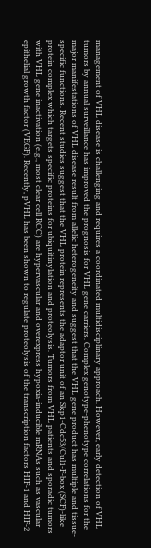management of VHL disease is challenging and requires a coordinated multidisciplinary approach. However, early detection of VHL tumors by annual surveillance has improved the prognosis for VHL gene carriers. Complex genotype-phenotype correlations for the major manifestations of VHL disease result from allelic heterogeneity and suggest that the VHL gene product has multiple and tissue-specific functions. Recent studies suggest that the VHL protein represents the adaptor unit of an Skp1-Cdc53/Cul1-F-box (SCF)-like protein complex which targets specific proteins for ubiquitinylation and proteolysis. Tumors from VHL patients and sporadic tumors with VHL gene inactivation (e.g., most clear cell RCC) are hypervascular and overexpress hypoxia-inducible mRNAs such as vascular epithelial growth factor (VEGF). Recently, pVHL has been shown to regulate proteolysis of the transcription factors HIF-1 and HIF-2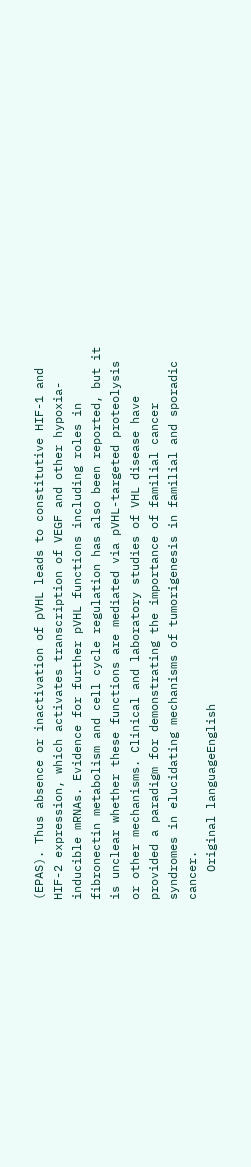(EPAS). Thus absence or inactivation of pVHL leads to constitutive HIF-1 and HIF-2 expression, which activates transcription of VEGF and other hypoxia-inducible mRNAs. Evidence for further pVHL functions including roles in fibronectin metabolism and cell cycle regulation has also been reported, but it is unclear whether these functions are mediated via pVHL-targeted proteolysis or other mechanisms. Clinical and laboratory studies of VHL disease have provided a paradigm for demonstrating the importance of familial cancer syndromes in elucidating mechanisms of tumorigenesis in familial and sporadic cancer.
    Original languageEnglish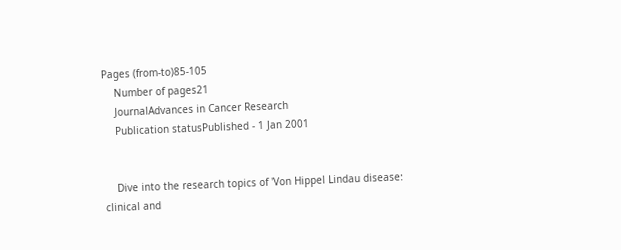Pages (from-to)85-105
    Number of pages21
    JournalAdvances in Cancer Research
    Publication statusPublished - 1 Jan 2001


    Dive into the research topics of 'Von Hippel Lindau disease: clinical and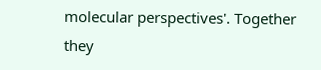molecular perspectives'. Together they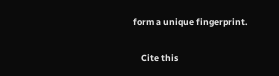form a unique fingerprint.

    Cite this